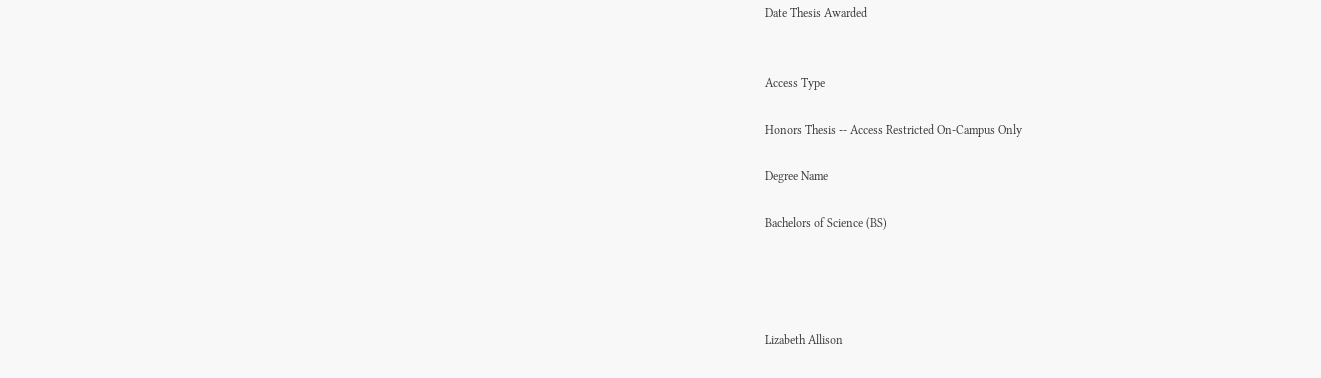Date Thesis Awarded


Access Type

Honors Thesis -- Access Restricted On-Campus Only

Degree Name

Bachelors of Science (BS)




Lizabeth Allison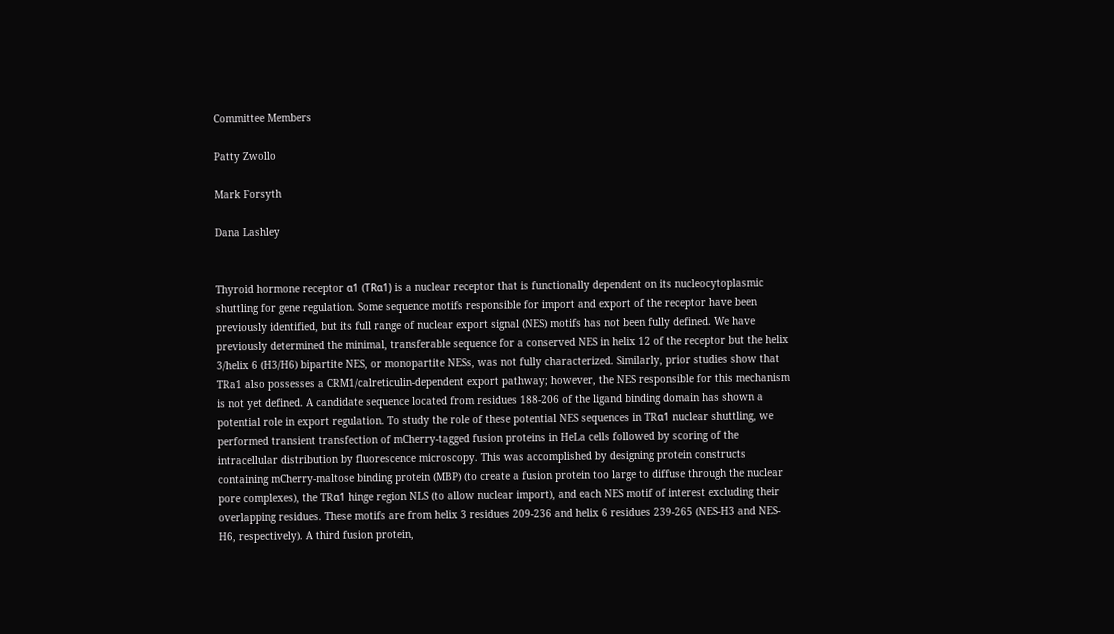Committee Members

Patty Zwollo

Mark Forsyth

Dana Lashley


Thyroid hormone receptor α1 (TRα1) is a nuclear receptor that is functionally dependent on its nucleocytoplasmic shuttling for gene regulation. Some sequence motifs responsible for import and export of the receptor have been previously identified, but its full range of nuclear export signal (NES) motifs has not been fully defined. We have previously determined the minimal, transferable sequence for a conserved NES in helix 12 of the receptor but the helix 3/helix 6 (H3/H6) bipartite NES, or monopartite NESs, was not fully characterized. Similarly, prior studies show that TRa1 also possesses a CRM1/calreticulin-dependent export pathway; however, the NES responsible for this mechanism is not yet defined. A candidate sequence located from residues 188-206 of the ligand binding domain has shown a potential role in export regulation. To study the role of these potential NES sequences in TRα1 nuclear shuttling, we performed transient transfection of mCherry-tagged fusion proteins in HeLa cells followed by scoring of the intracellular distribution by fluorescence microscopy. This was accomplished by designing protein constructs containing mCherry-maltose binding protein (MBP) (to create a fusion protein too large to diffuse through the nuclear pore complexes), the TRα1 hinge region NLS (to allow nuclear import), and each NES motif of interest excluding their overlapping residues. These motifs are from helix 3 residues 209-236 and helix 6 residues 239-265 (NES-H3 and NES-H6, respectively). A third fusion protein,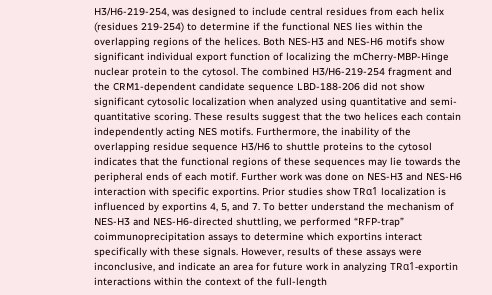H3/H6-219-254, was designed to include central residues from each helix (residues 219-254) to determine if the functional NES lies within the overlapping regions of the helices. Both NES-H3 and NES-H6 motifs show significant individual export function of localizing the mCherry-MBP-Hinge nuclear protein to the cytosol. The combined H3/H6-219-254 fragment and the CRM1-dependent candidate sequence LBD-188-206 did not show significant cytosolic localization when analyzed using quantitative and semi-quantitative scoring. These results suggest that the two helices each contain independently acting NES motifs. Furthermore, the inability of the overlapping residue sequence H3/H6 to shuttle proteins to the cytosol indicates that the functional regions of these sequences may lie towards the peripheral ends of each motif. Further work was done on NES-H3 and NES-H6 interaction with specific exportins. Prior studies show TRα1 localization is influenced by exportins 4, 5, and 7. To better understand the mechanism of NES-H3 and NES-H6-directed shuttling, we performed “RFP-trap” coimmunoprecipitation assays to determine which exportins interact specifically with these signals. However, results of these assays were inconclusive, and indicate an area for future work in analyzing TRα1-exportin interactions within the context of the full-length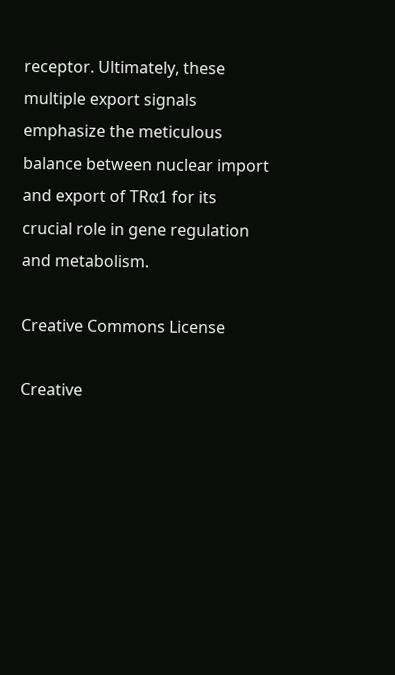receptor. Ultimately, these multiple export signals emphasize the meticulous balance between nuclear import and export of TRα1 for its crucial role in gene regulation and metabolism.

Creative Commons License

Creative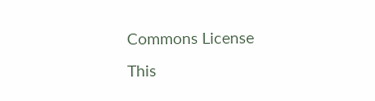Commons License
This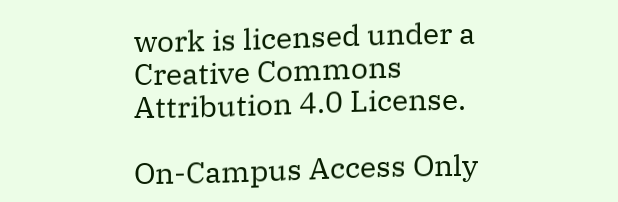work is licensed under a Creative Commons Attribution 4.0 License.

On-Campus Access Only